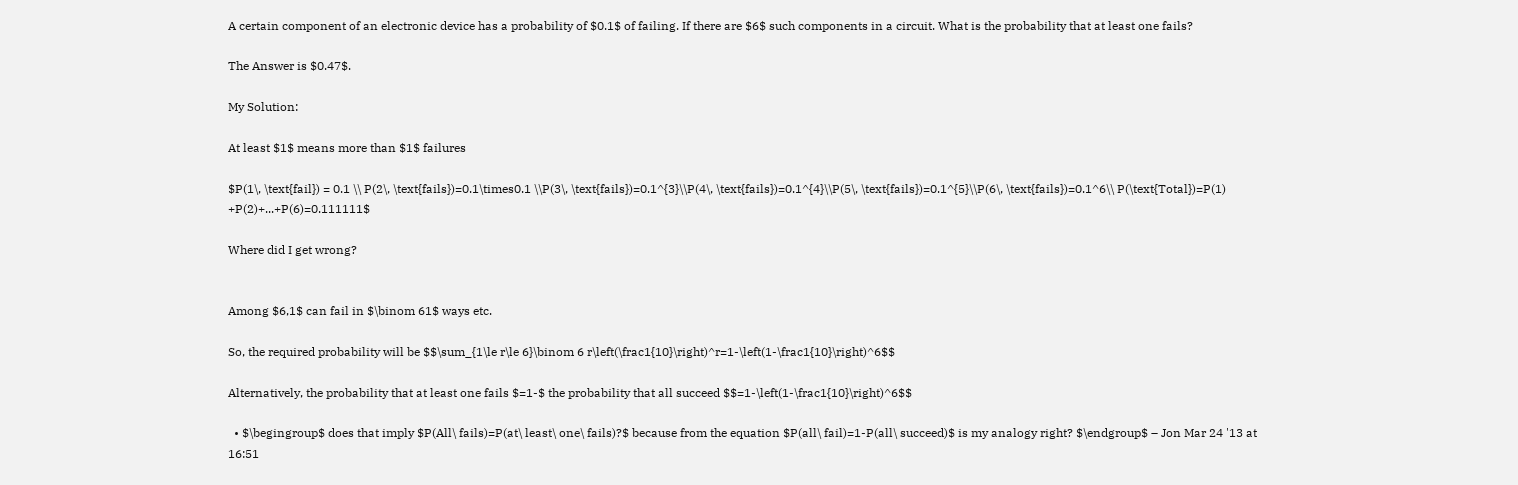A certain component of an electronic device has a probability of $0.1$ of failing. If there are $6$ such components in a circuit. What is the probability that at least one fails?

The Answer is $0.47$.

My Solution:

At least $1$ means more than $1$ failures

$P(1\, \text{fail}) = 0.1 \\ P(2\, \text{fails})=0.1\times0.1 \\P(3\, \text{fails})=0.1^{3}\\P(4\, \text{fails})=0.1^{4}\\P(5\, \text{fails})=0.1^{5}\\P(6\, \text{fails})=0.1^6\\ P(\text{Total})=P(1) +P(2)+...+P(6)=0.111111$

Where did I get wrong?


Among $6,1$ can fail in $\binom 61$ ways etc.

So, the required probability will be $$\sum_{1\le r\le 6}\binom 6 r\left(\frac1{10}\right)^r=1-\left(1-\frac1{10}\right)^6$$

Alternatively, the probability that at least one fails $=1-$ the probability that all succeed $$=1-\left(1-\frac1{10}\right)^6$$

  • $\begingroup$ does that imply $P(All\ fails)=P(at\ least\ one\ fails)?$ because from the equation $P(all\ fail)=1-P(all\ succeed)$ is my analogy right? $\endgroup$ – Jon Mar 24 '13 at 16:51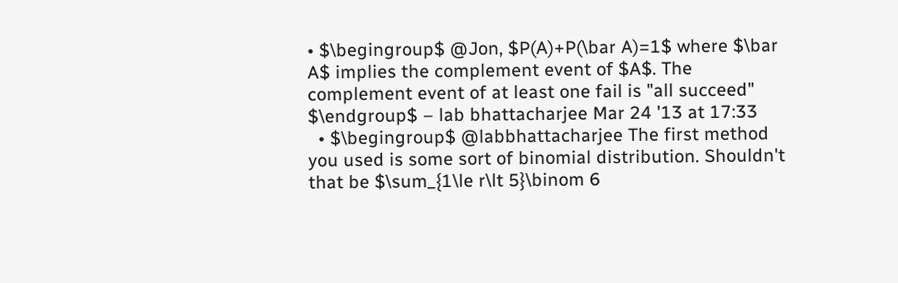• $\begingroup$ @Jon, $P(A)+P(\bar A)=1$ where $\bar A$ implies the complement event of $A$. The complement event of at least one fail is "all succeed" $\endgroup$ – lab bhattacharjee Mar 24 '13 at 17:33
  • $\begingroup$ @labbhattacharjee The first method you used is some sort of binomial distribution. Shouldn't that be $\sum_{1\le r\lt 5}\binom 6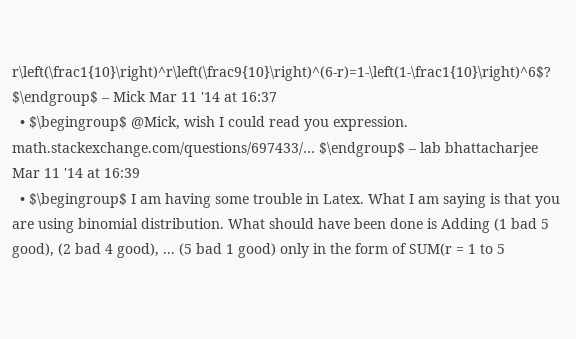r\left(\frac1{10}\right)^r\left(\frac9{10}\right)^(6-r)=1-\left(1-\frac1{10}\right)^6$? $\endgroup$ – Mick Mar 11 '14 at 16:37
  • $\begingroup$ @Mick, wish I could read you expression. math.stackexchange.com/questions/697433/… $\endgroup$ – lab bhattacharjee Mar 11 '14 at 16:39
  • $\begingroup$ I am having some trouble in Latex. What I am saying is that you are using binomial distribution. What should have been done is Adding (1 bad 5 good), (2 bad 4 good), ... (5 bad 1 good) only in the form of SUM(r = 1 to 5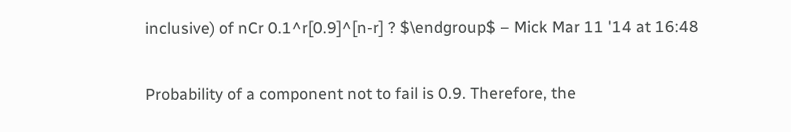inclusive) of nCr 0.1^r[0.9]^[n-r] ? $\endgroup$ – Mick Mar 11 '14 at 16:48

Probability of a component not to fail is 0.9. Therefore, the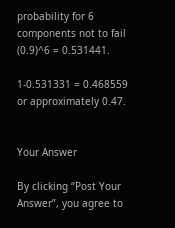probability for 6 components not to fail (0.9)^6 = 0.531441.

1-0.531331 = 0.468559 or approximately 0.47.


Your Answer

By clicking “Post Your Answer”, you agree to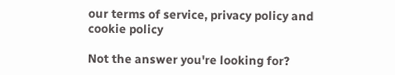our terms of service, privacy policy and cookie policy

Not the answer you're looking for?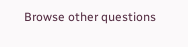Browse other questions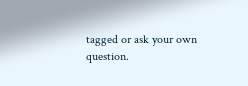tagged or ask your own question.